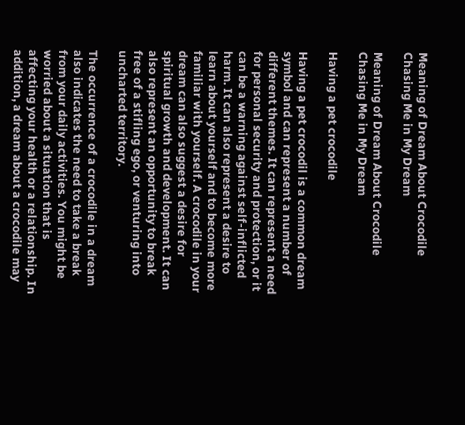Meaning of Dream About Crocodile Chasing Me in My Dream

Meaning of Dream About Crocodile Chasing Me in My Dream

Having a pet crocodile

Having a pet crocodil is a common dream symbol and can represent a number of different themes. It can represent a need for personal security and protection, or it can be a warning against self-inflicted harm. It can also represent a desire to learn about yourself and to become more familiar with yourself. A crocodile in your dream can also suggest a desire for spiritual growth and development. It can also represent an opportunity to break free of a stifling ego, or venturing into uncharted territory.

The occurrence of a crocodile in a dream also indicates the need to take a break from your daily activities. You might be worried about a situation that is affecting your health or a relationship. In addition, a dream about a crocodile may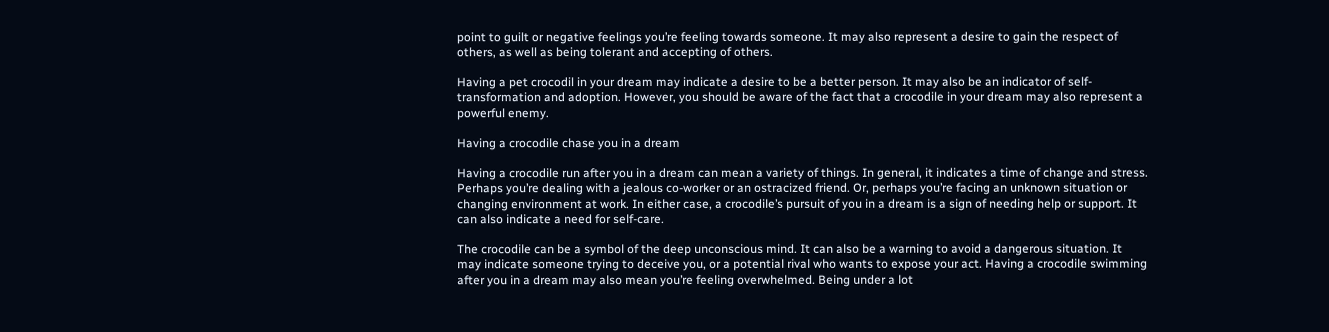point to guilt or negative feelings you’re feeling towards someone. It may also represent a desire to gain the respect of others, as well as being tolerant and accepting of others.

Having a pet crocodil in your dream may indicate a desire to be a better person. It may also be an indicator of self-transformation and adoption. However, you should be aware of the fact that a crocodile in your dream may also represent a powerful enemy.

Having a crocodile chase you in a dream

Having a crocodile run after you in a dream can mean a variety of things. In general, it indicates a time of change and stress. Perhaps you’re dealing with a jealous co-worker or an ostracized friend. Or, perhaps you’re facing an unknown situation or changing environment at work. In either case, a crocodile’s pursuit of you in a dream is a sign of needing help or support. It can also indicate a need for self-care.

The crocodile can be a symbol of the deep unconscious mind. It can also be a warning to avoid a dangerous situation. It may indicate someone trying to deceive you, or a potential rival who wants to expose your act. Having a crocodile swimming after you in a dream may also mean you’re feeling overwhelmed. Being under a lot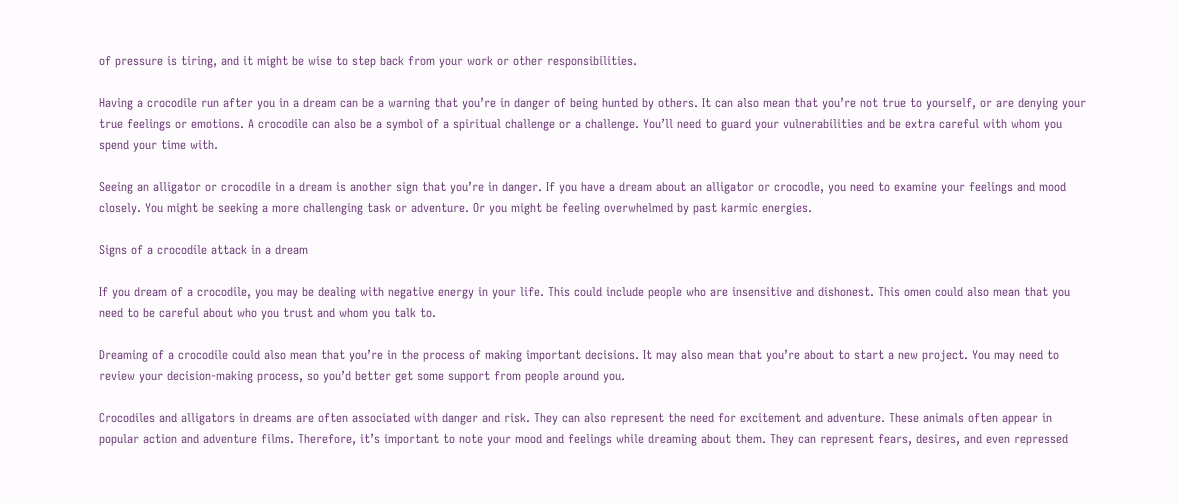of pressure is tiring, and it might be wise to step back from your work or other responsibilities.

Having a crocodile run after you in a dream can be a warning that you’re in danger of being hunted by others. It can also mean that you’re not true to yourself, or are denying your true feelings or emotions. A crocodile can also be a symbol of a spiritual challenge or a challenge. You’ll need to guard your vulnerabilities and be extra careful with whom you spend your time with.

Seeing an alligator or crocodile in a dream is another sign that you’re in danger. If you have a dream about an alligator or crocodle, you need to examine your feelings and mood closely. You might be seeking a more challenging task or adventure. Or you might be feeling overwhelmed by past karmic energies.

Signs of a crocodile attack in a dream

If you dream of a crocodile, you may be dealing with negative energy in your life. This could include people who are insensitive and dishonest. This omen could also mean that you need to be careful about who you trust and whom you talk to.

Dreaming of a crocodile could also mean that you’re in the process of making important decisions. It may also mean that you’re about to start a new project. You may need to review your decision-making process, so you’d better get some support from people around you.

Crocodiles and alligators in dreams are often associated with danger and risk. They can also represent the need for excitement and adventure. These animals often appear in popular action and adventure films. Therefore, it’s important to note your mood and feelings while dreaming about them. They can represent fears, desires, and even repressed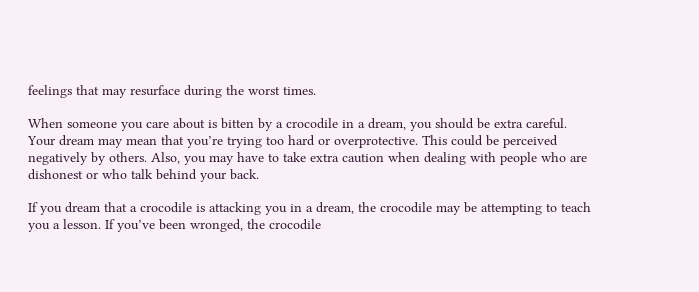feelings that may resurface during the worst times.

When someone you care about is bitten by a crocodile in a dream, you should be extra careful. Your dream may mean that you’re trying too hard or overprotective. This could be perceived negatively by others. Also, you may have to take extra caution when dealing with people who are dishonest or who talk behind your back.

If you dream that a crocodile is attacking you in a dream, the crocodile may be attempting to teach you a lesson. If you’ve been wronged, the crocodile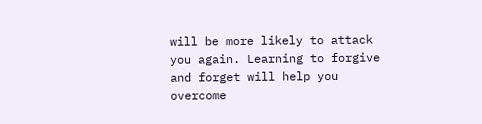will be more likely to attack you again. Learning to forgive and forget will help you overcome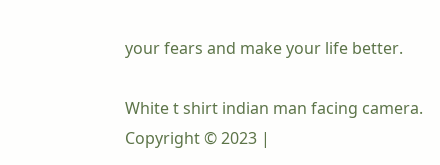your fears and make your life better.

White t shirt indian man facing camera. Copyright © 2023 |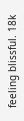feeling blissful. 18k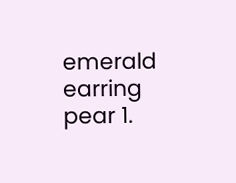emerald earring pear 1.